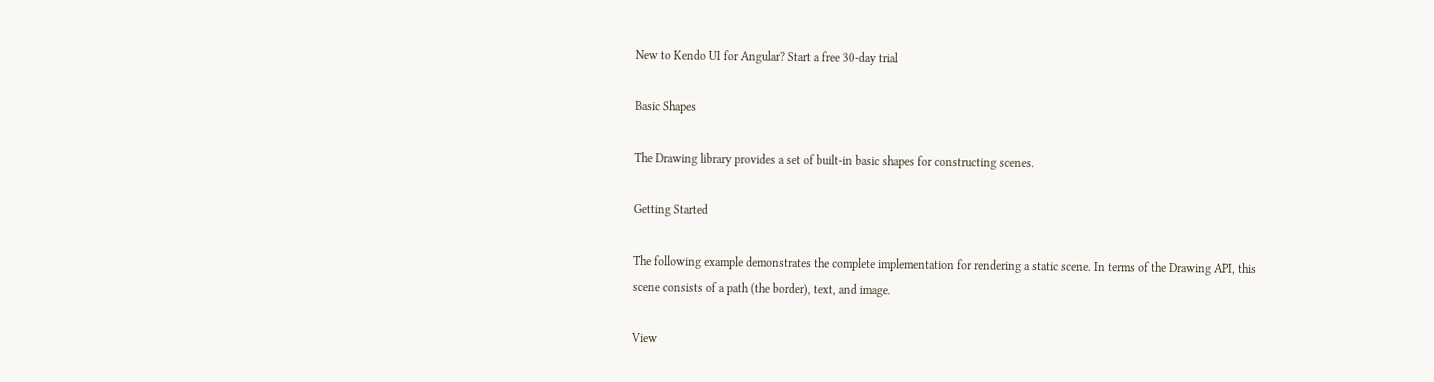New to Kendo UI for Angular? Start a free 30-day trial

Basic Shapes

The Drawing library provides a set of built-in basic shapes for constructing scenes.

Getting Started

The following example demonstrates the complete implementation for rendering a static scene. In terms of the Drawing API, this scene consists of a path (the border), text, and image.

View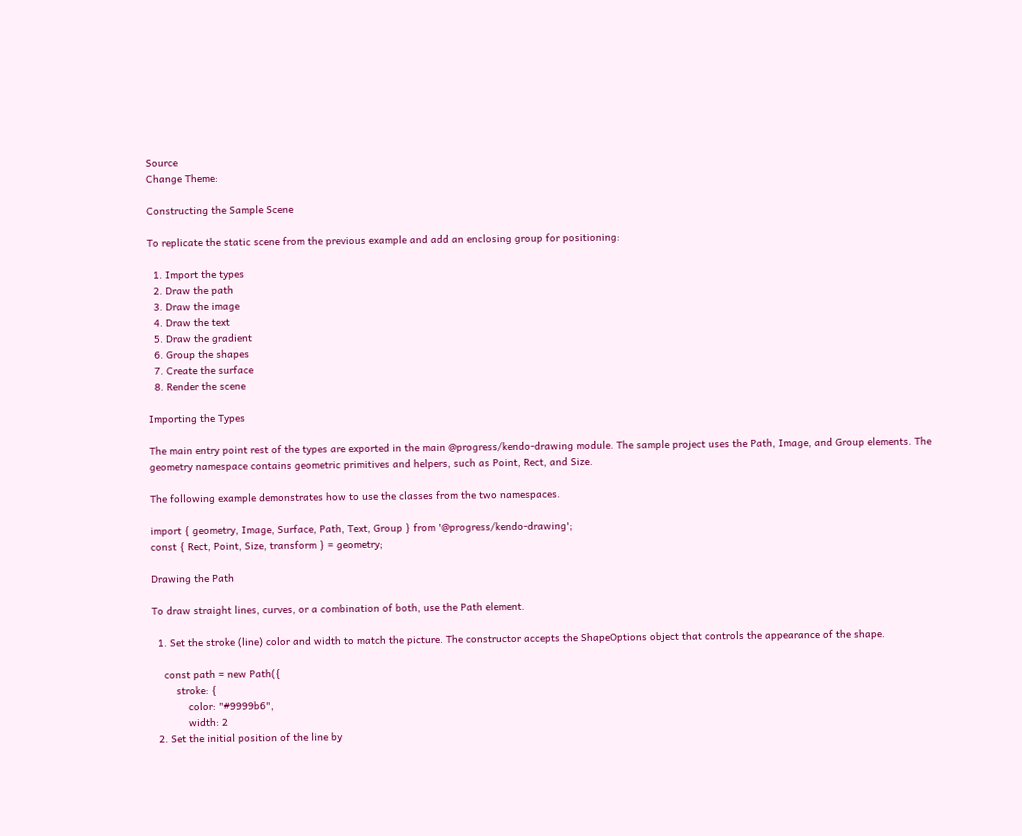Source
Change Theme:

Constructing the Sample Scene

To replicate the static scene from the previous example and add an enclosing group for positioning:

  1. Import the types
  2. Draw the path
  3. Draw the image
  4. Draw the text
  5. Draw the gradient
  6. Group the shapes
  7. Create the surface
  8. Render the scene

Importing the Types

The main entry point rest of the types are exported in the main @progress/kendo-drawing module. The sample project uses the Path, Image, and Group elements. The geometry namespace contains geometric primitives and helpers, such as Point, Rect, and Size.

The following example demonstrates how to use the classes from the two namespaces.

import { geometry, Image, Surface, Path, Text, Group } from '@progress/kendo-drawing';
const { Rect, Point, Size, transform } = geometry;

Drawing the Path

To draw straight lines, curves, or a combination of both, use the Path element.

  1. Set the stroke (line) color and width to match the picture. The constructor accepts the ShapeOptions object that controls the appearance of the shape.

    const path = new Path({
        stroke: {
            color: "#9999b6",
            width: 2
  2. Set the initial position of the line by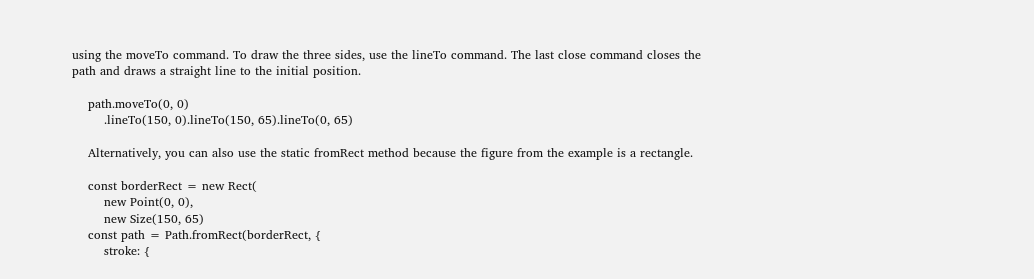using the moveTo command. To draw the three sides, use the lineTo command. The last close command closes the path and draws a straight line to the initial position.

    path.moveTo(0, 0)
        .lineTo(150, 0).lineTo(150, 65).lineTo(0, 65)

    Alternatively, you can also use the static fromRect method because the figure from the example is a rectangle.

    const borderRect = new Rect(
        new Point(0, 0),
        new Size(150, 65)
    const path = Path.fromRect(borderRect, {
        stroke: {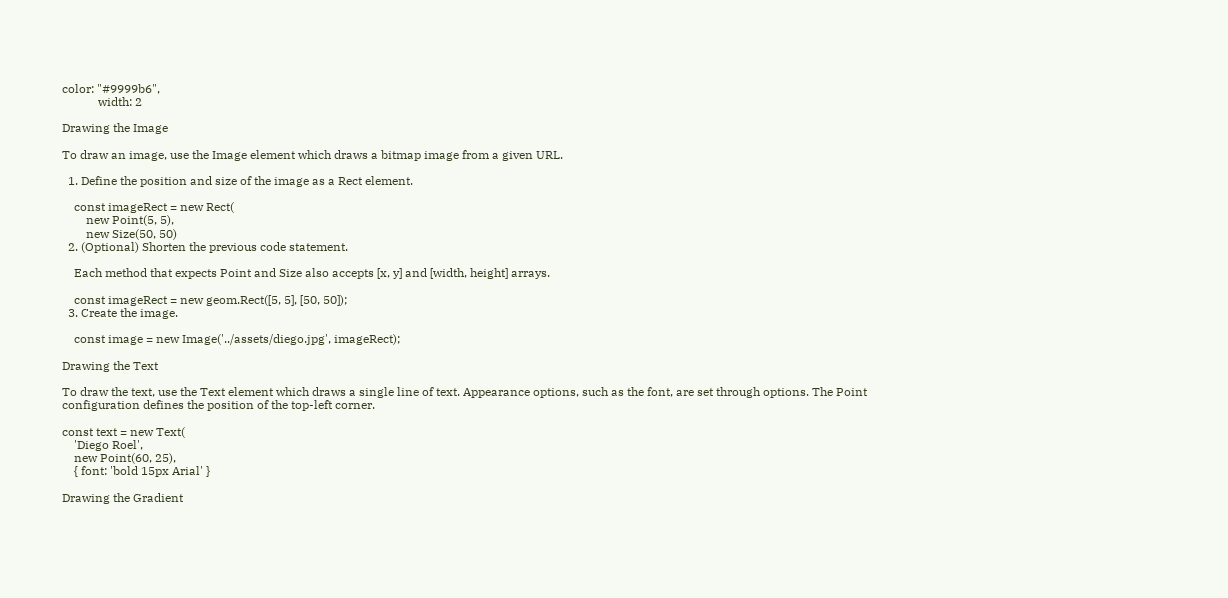color: "#9999b6",
            width: 2

Drawing the Image

To draw an image, use the Image element which draws a bitmap image from a given URL.

  1. Define the position and size of the image as a Rect element.

    const imageRect = new Rect(
        new Point(5, 5),
        new Size(50, 50)
  2. (Optional) Shorten the previous code statement.

    Each method that expects Point and Size also accepts [x, y] and [width, height] arrays.

    const imageRect = new geom.Rect([5, 5], [50, 50]);
  3. Create the image.

    const image = new Image('../assets/diego.jpg', imageRect);

Drawing the Text

To draw the text, use the Text element which draws a single line of text. Appearance options, such as the font, are set through options. The Point configuration defines the position of the top-left corner.

const text = new Text(
    'Diego Roel',
    new Point(60, 25),
    { font: 'bold 15px Arial' }

Drawing the Gradient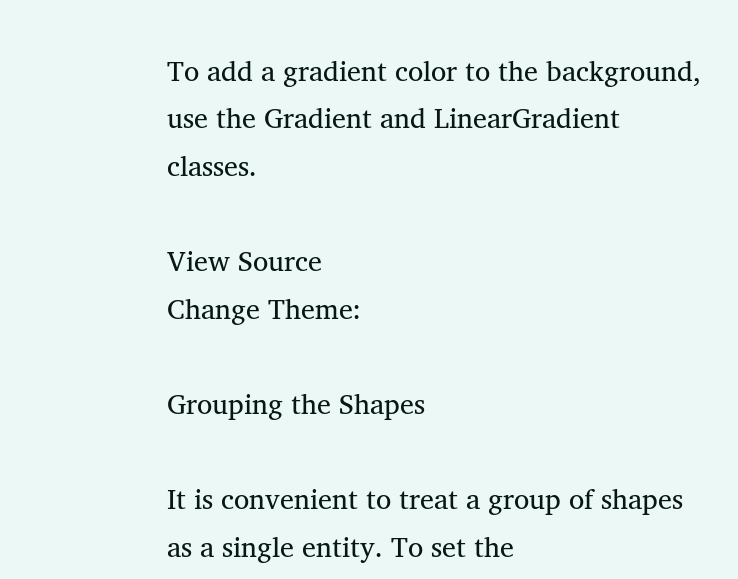To add a gradient color to the background, use the Gradient and LinearGradient classes.

View Source
Change Theme:

Grouping the Shapes

It is convenient to treat a group of shapes as a single entity. To set the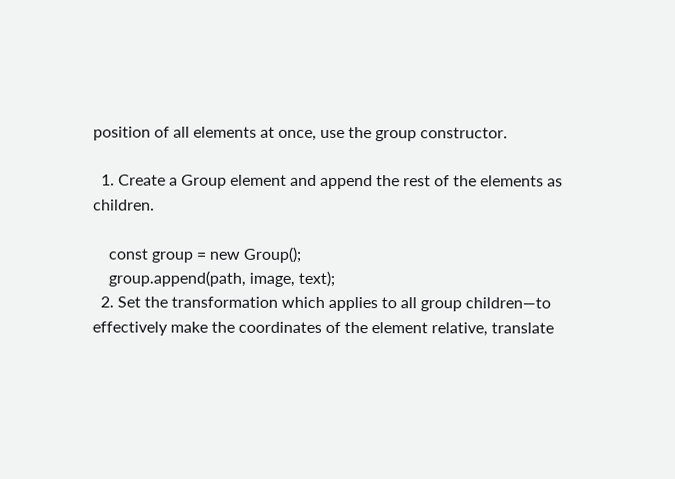position of all elements at once, use the group constructor.

  1. Create a Group element and append the rest of the elements as children.

    const group = new Group();
    group.append(path, image, text);
  2. Set the transformation which applies to all group children—to effectively make the coordinates of the element relative, translate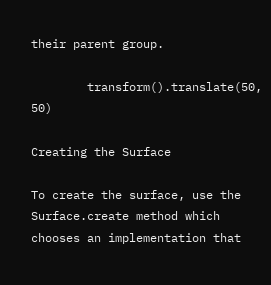their parent group.

        transform().translate(50, 50)

Creating the Surface

To create the surface, use the Surface.create method which chooses an implementation that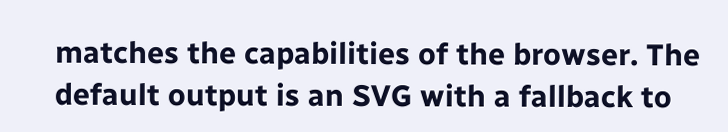matches the capabilities of the browser. The default output is an SVG with a fallback to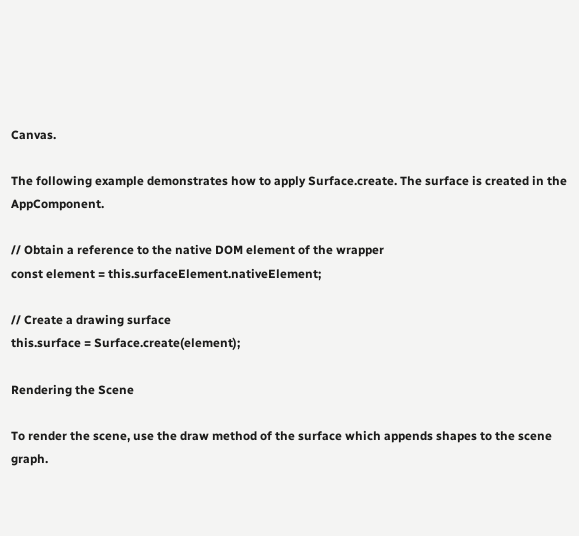Canvas.

The following example demonstrates how to apply Surface.create. The surface is created in the AppComponent.

// Obtain a reference to the native DOM element of the wrapper
const element = this.surfaceElement.nativeElement;

// Create a drawing surface
this.surface = Surface.create(element);

Rendering the Scene

To render the scene, use the draw method of the surface which appends shapes to the scene graph.